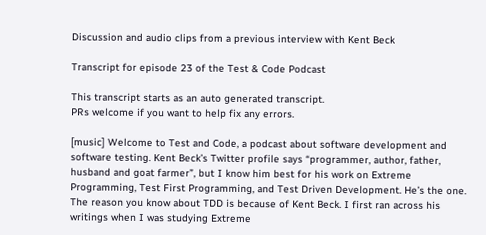Discussion and audio clips from a previous interview with Kent Beck

Transcript for episode 23 of the Test & Code Podcast

This transcript starts as an auto generated transcript.
PRs welcome if you want to help fix any errors.

[music] Welcome to Test and Code, a podcast about software development and software testing. Kent Beck’s Twitter profile says “programmer, author, father, husband and goat farmer”, but I know him best for his work on Extreme Programming, Test First Programming, and Test Driven Development. He’s the one. The reason you know about TDD is because of Kent Beck. I first ran across his writings when I was studying Extreme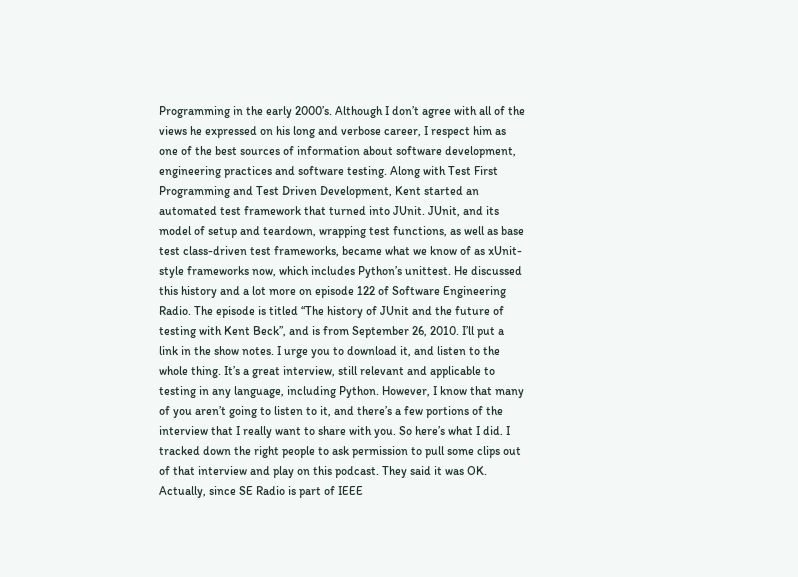Programming in the early 2000’s. Although I don’t agree with all of the views he expressed on his long and verbose career, I respect him as one of the best sources of information about software development, engineering practices and software testing. Along with Test First Programming and Test Driven Development, Kent started an automated test framework that turned into JUnit. JUnit, and its model of setup and teardown, wrapping test functions, as well as base test class-driven test frameworks, became what we know of as xUnit-style frameworks now, which includes Python’s unittest. He discussed this history and a lot more on episode 122 of Software Engineering Radio. The episode is titled “The history of JUnit and the future of testing with Kent Beck”, and is from September 26, 2010. I’ll put a link in the show notes. I urge you to download it, and listen to the whole thing. It’s a great interview, still relevant and applicable to testing in any language, including Python. However, I know that many of you aren’t going to listen to it, and there’s a few portions of the interview that I really want to share with you. So here’s what I did. I tracked down the right people to ask permission to pull some clips out of that interview and play on this podcast. They said it was OK. Actually, since SE Radio is part of IEEE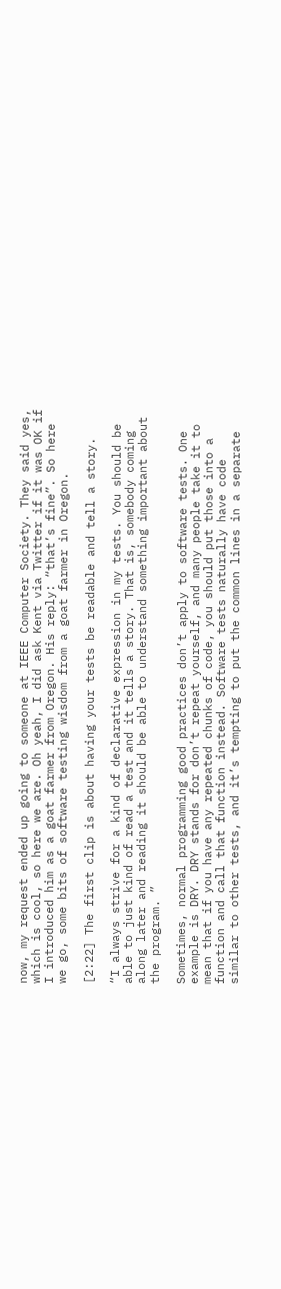now, my request ended up going to someone at IEEE Computer Society. They said yes, which is cool, so here we are. Oh yeah, I did ask Kent via Twitter if it was OK if I introduced him as a goat farmer from Oregon. His reply: “that’s fine”. So here we go, some bits of software testing wisdom from a goat farmer in Oregon.

[2:22] The first clip is about having your tests be readable and tell a story.

“I always strive for a kind of declarative expression in my tests. You should be able to just kind of read a test and it tells a story. That is, somebody coming along later and reading it should be able to understand something important about the program. ”

Sometimes, normal programming good practices don’t apply to software tests. One example is DRY. DRY stands for don’t repeat yourself, and many people take it to mean that if you have any repeated chunks of code, you should put those into a function and call that function instead. Software tests naturally have code similar to other tests, and it’s tempting to put the common lines in a separate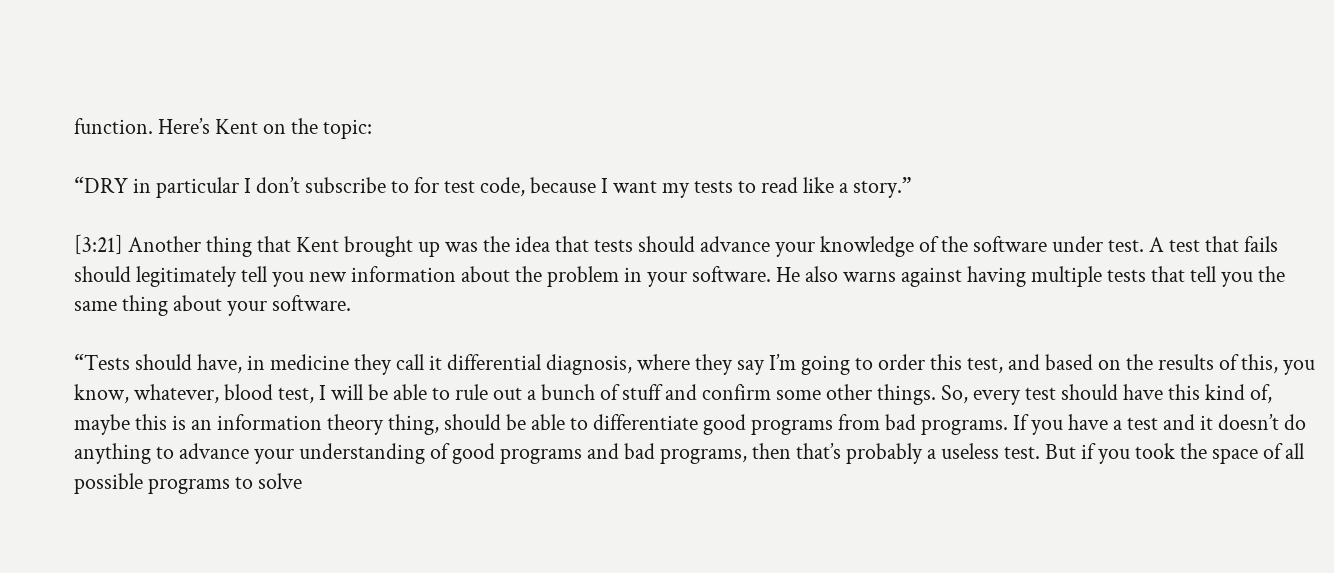function. Here’s Kent on the topic:

“DRY in particular I don’t subscribe to for test code, because I want my tests to read like a story.”

[3:21] Another thing that Kent brought up was the idea that tests should advance your knowledge of the software under test. A test that fails should legitimately tell you new information about the problem in your software. He also warns against having multiple tests that tell you the same thing about your software.

“Tests should have, in medicine they call it differential diagnosis, where they say I’m going to order this test, and based on the results of this, you know, whatever, blood test, I will be able to rule out a bunch of stuff and confirm some other things. So, every test should have this kind of, maybe this is an information theory thing, should be able to differentiate good programs from bad programs. If you have a test and it doesn’t do anything to advance your understanding of good programs and bad programs, then that’s probably a useless test. But if you took the space of all possible programs to solve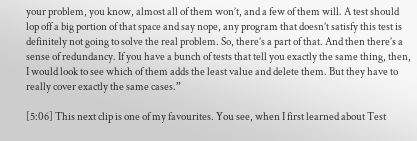your problem, you know, almost all of them won’t, and a few of them will. A test should lop off a big portion of that space and say nope, any program that doesn’t satisfy this test is definitely not going to solve the real problem. So, there’s a part of that. And then there’s a sense of redundancy. If you have a bunch of tests that tell you exactly the same thing, then, I would look to see which of them adds the least value and delete them. But they have to really cover exactly the same cases.”

[5:06] This next clip is one of my favourites. You see, when I first learned about Test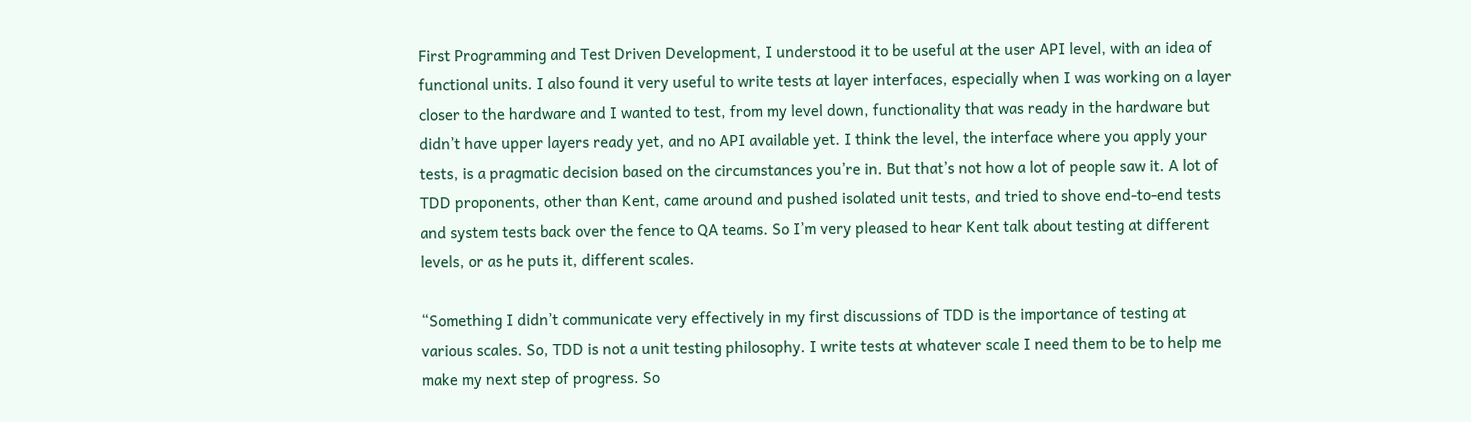First Programming and Test Driven Development, I understood it to be useful at the user API level, with an idea of functional units. I also found it very useful to write tests at layer interfaces, especially when I was working on a layer closer to the hardware and I wanted to test, from my level down, functionality that was ready in the hardware but didn’t have upper layers ready yet, and no API available yet. I think the level, the interface where you apply your tests, is a pragmatic decision based on the circumstances you’re in. But that’s not how a lot of people saw it. A lot of TDD proponents, other than Kent, came around and pushed isolated unit tests, and tried to shove end-to-end tests and system tests back over the fence to QA teams. So I’m very pleased to hear Kent talk about testing at different levels, or as he puts it, different scales.

“Something I didn’t communicate very effectively in my first discussions of TDD is the importance of testing at various scales. So, TDD is not a unit testing philosophy. I write tests at whatever scale I need them to be to help me make my next step of progress. So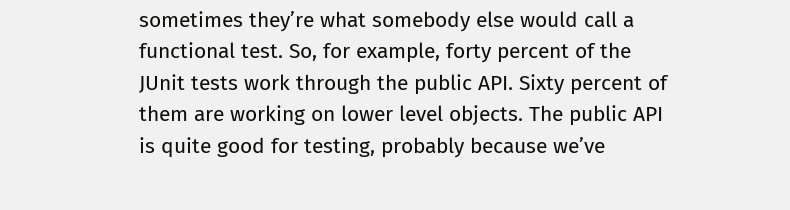sometimes they’re what somebody else would call a functional test. So, for example, forty percent of the JUnit tests work through the public API. Sixty percent of them are working on lower level objects. The public API is quite good for testing, probably because we’ve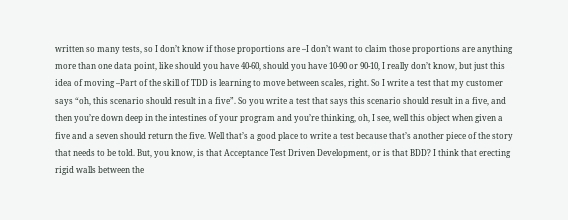written so many tests, so I don’t know if those proportions are –I don’t want to claim those proportions are anything more than one data point, like should you have 40-60, should you have 10-90 or 90-10, I really don’t know, but just this idea of moving –Part of the skill of TDD is learning to move between scales, right. So I write a test that my customer says “oh, this scenario should result in a five”. So you write a test that says this scenario should result in a five, and then you’re down deep in the intestines of your program and you’re thinking, oh, I see, well this object when given a five and a seven should return the five. Well that’s a good place to write a test because that’s another piece of the story that needs to be told. But, you know, is that Acceptance Test Driven Development, or is that BDD? I think that erecting rigid walls between the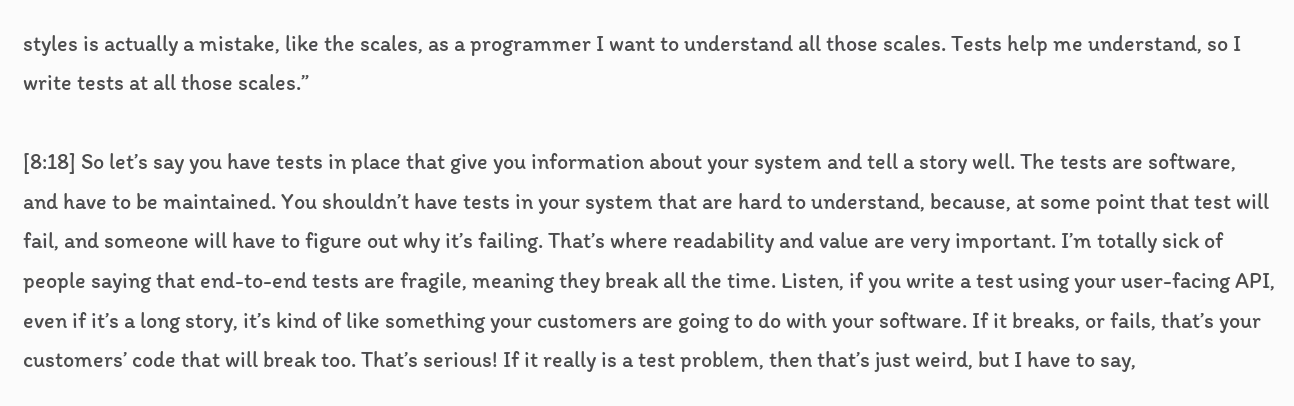styles is actually a mistake, like the scales, as a programmer I want to understand all those scales. Tests help me understand, so I write tests at all those scales.”

[8:18] So let’s say you have tests in place that give you information about your system and tell a story well. The tests are software, and have to be maintained. You shouldn’t have tests in your system that are hard to understand, because, at some point that test will fail, and someone will have to figure out why it’s failing. That’s where readability and value are very important. I’m totally sick of people saying that end-to-end tests are fragile, meaning they break all the time. Listen, if you write a test using your user-facing API, even if it’s a long story, it’s kind of like something your customers are going to do with your software. If it breaks, or fails, that’s your customers’ code that will break too. That’s serious! If it really is a test problem, then that’s just weird, but I have to say,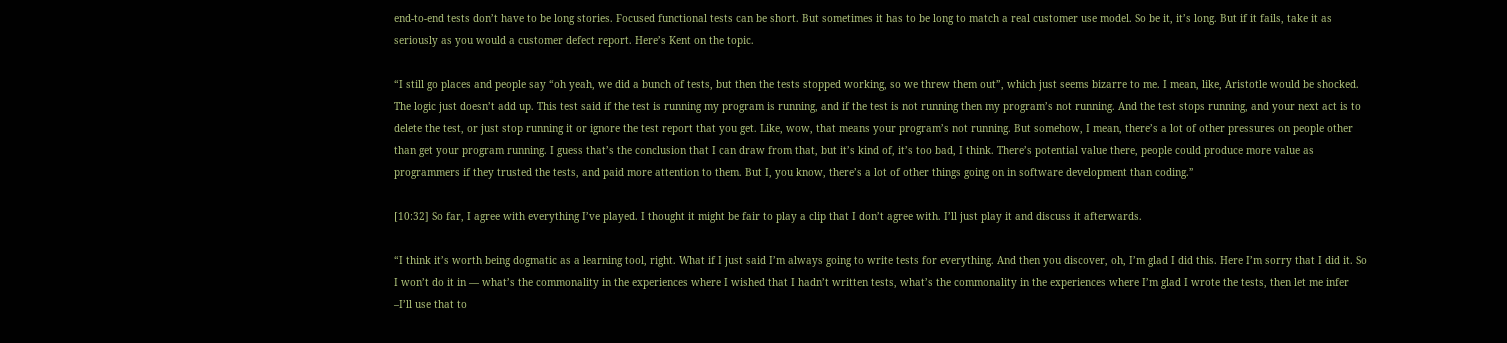end-to-end tests don’t have to be long stories. Focused functional tests can be short. But sometimes it has to be long to match a real customer use model. So be it, it’s long. But if it fails, take it as seriously as you would a customer defect report. Here’s Kent on the topic.

“I still go places and people say “oh yeah, we did a bunch of tests, but then the tests stopped working, so we threw them out”, which just seems bizarre to me. I mean, like, Aristotle would be shocked. The logic just doesn’t add up. This test said if the test is running my program is running, and if the test is not running then my program’s not running. And the test stops running, and your next act is to delete the test, or just stop running it or ignore the test report that you get. Like, wow, that means your program’s not running. But somehow, I mean, there’s a lot of other pressures on people other than get your program running. I guess that’s the conclusion that I can draw from that, but it’s kind of, it’s too bad, I think. There’s potential value there, people could produce more value as programmers if they trusted the tests, and paid more attention to them. But I, you know, there’s a lot of other things going on in software development than coding.”

[10:32] So far, I agree with everything I’ve played. I thought it might be fair to play a clip that I don’t agree with. I’ll just play it and discuss it afterwards.

“I think it’s worth being dogmatic as a learning tool, right. What if I just said I’m always going to write tests for everything. And then you discover, oh, I’m glad I did this. Here I’m sorry that I did it. So I won’t do it in — what’s the commonality in the experiences where I wished that I hadn’t written tests, what’s the commonality in the experiences where I’m glad I wrote the tests, then let me infer –I’ll use that to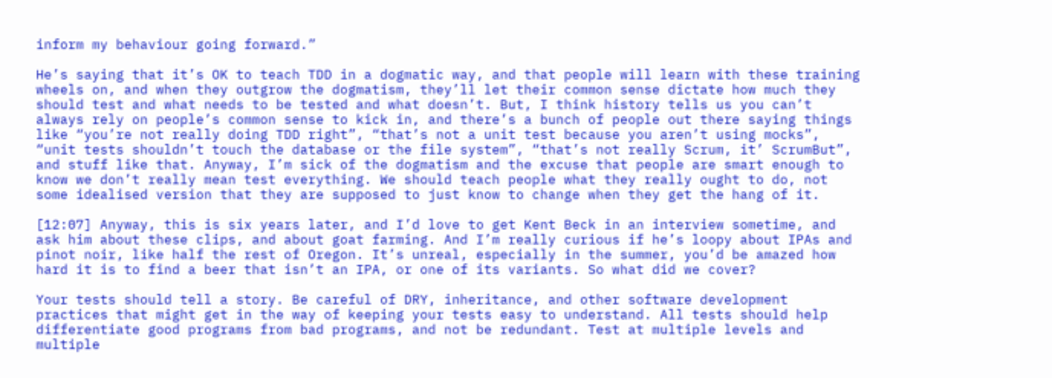inform my behaviour going forward.”

He’s saying that it’s OK to teach TDD in a dogmatic way, and that people will learn with these training wheels on, and when they outgrow the dogmatism, they’ll let their common sense dictate how much they should test and what needs to be tested and what doesn’t. But, I think history tells us you can’t always rely on people’s common sense to kick in, and there’s a bunch of people out there saying things like “you’re not really doing TDD right”, “that’s not a unit test because you aren’t using mocks”, “unit tests shouldn’t touch the database or the file system”, “that’s not really Scrum, it’ ScrumBut”, and stuff like that. Anyway, I’m sick of the dogmatism and the excuse that people are smart enough to know we don’t really mean test everything. We should teach people what they really ought to do, not some idealised version that they are supposed to just know to change when they get the hang of it.

[12:07] Anyway, this is six years later, and I’d love to get Kent Beck in an interview sometime, and ask him about these clips, and about goat farming. And I’m really curious if he’s loopy about IPAs and pinot noir, like half the rest of Oregon. It’s unreal, especially in the summer, you’d be amazed how hard it is to find a beer that isn’t an IPA, or one of its variants. So what did we cover?

Your tests should tell a story. Be careful of DRY, inheritance, and other software development practices that might get in the way of keeping your tests easy to understand. All tests should help differentiate good programs from bad programs, and not be redundant. Test at multiple levels and multiple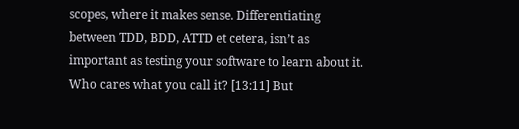scopes, where it makes sense. Differentiating between TDD, BDD, ATTD et cetera, isn’t as important as testing your software to learn about it. Who cares what you call it? [13:11] But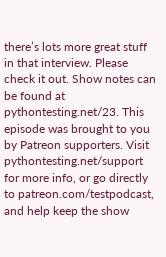there’s lots more great stuff in that interview. Please check it out. Show notes can be found at pythontesting.net/23. This episode was brought to you by Patreon supporters. Visit pythontesting.net/support for more info, or go directly to patreon.com/testpodcast, and help keep the show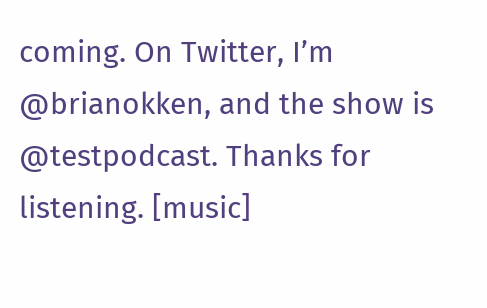coming. On Twitter, I’m @brianokken, and the show is @testpodcast. Thanks for listening. [music]